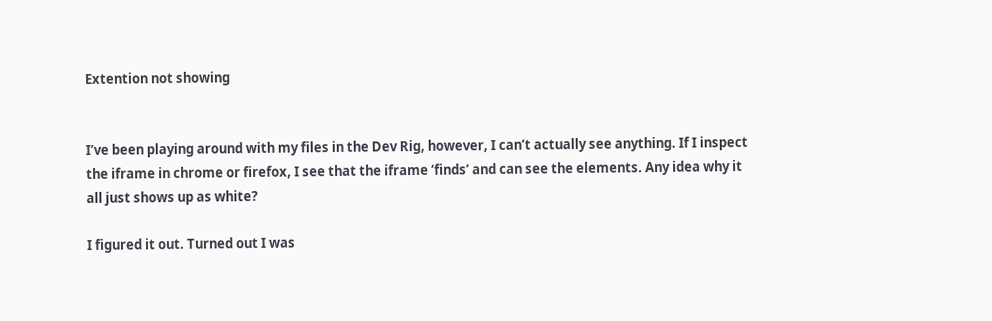Extention not showing


I’ve been playing around with my files in the Dev Rig, however, I can’t actually see anything. If I inspect the iframe in chrome or firefox, I see that the iframe ‘finds’ and can see the elements. Any idea why it all just shows up as white?

I figured it out. Turned out I was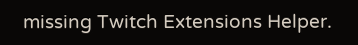missing Twitch Extensions Helper.